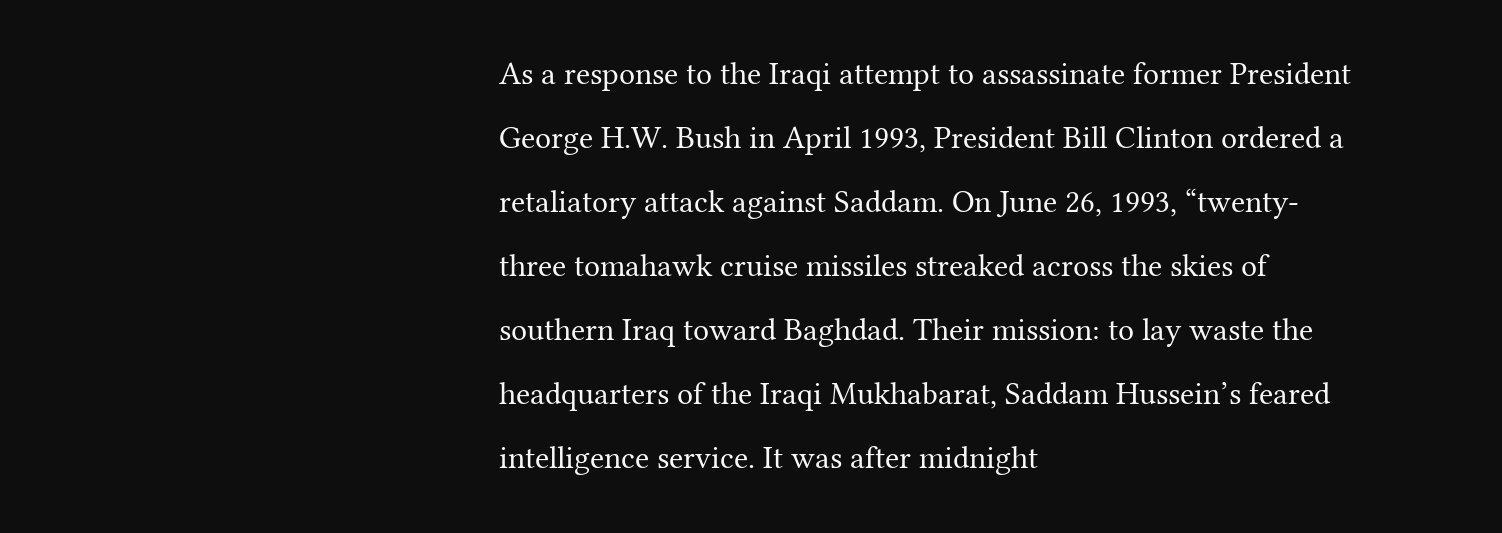As a response to the Iraqi attempt to assassinate former President George H.W. Bush in April 1993, President Bill Clinton ordered a retaliatory attack against Saddam. On June 26, 1993, “twenty-three tomahawk cruise missiles streaked across the skies of southern Iraq toward Baghdad. Their mission: to lay waste the headquarters of the Iraqi Mukhabarat, Saddam Hussein’s feared intelligence service. It was after midnight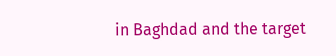in Baghdad and the target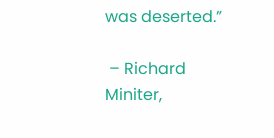was deserted.”

 – Richard Miniter,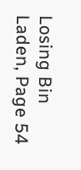Losing Bin Laden, Page 54